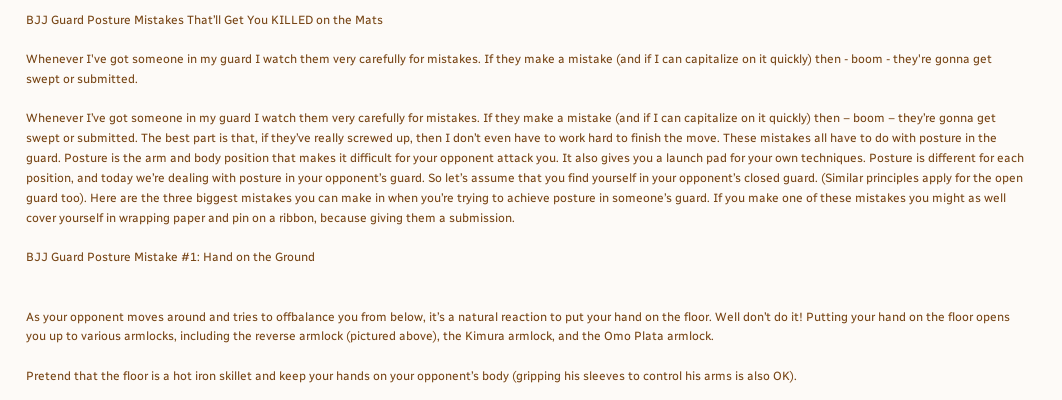BJJ Guard Posture Mistakes That’ll Get You KILLED on the Mats

Whenever I've got someone in my guard I watch them very carefully for mistakes. If they make a mistake (and if I can capitalize on it quickly) then - boom - they're gonna get swept or submitted.

Whenever I’ve got someone in my guard I watch them very carefully for mistakes. If they make a mistake (and if I can capitalize on it quickly) then – boom – they’re gonna get swept or submitted. The best part is that, if they’ve really screwed up, then I don’t even have to work hard to finish the move. These mistakes all have to do with posture in the guard. Posture is the arm and body position that makes it difficult for your opponent attack you. It also gives you a launch pad for your own techniques. Posture is different for each position, and today we’re dealing with posture in your opponent’s guard. So let’s assume that you find yourself in your opponent’s closed guard. (Similar principles apply for the open guard too). Here are the three biggest mistakes you can make in when you’re trying to achieve posture in someone’s guard. If you make one of these mistakes you might as well cover yourself in wrapping paper and pin on a ribbon, because giving them a submission.

BJJ Guard Posture Mistake #1: Hand on the Ground


As your opponent moves around and tries to offbalance you from below, it’s a natural reaction to put your hand on the floor. Well don’t do it! Putting your hand on the floor opens you up to various armlocks, including the reverse armlock (pictured above), the Kimura armlock, and the Omo Plata armlock.

Pretend that the floor is a hot iron skillet and keep your hands on your opponent’s body (gripping his sleeves to control his arms is also OK).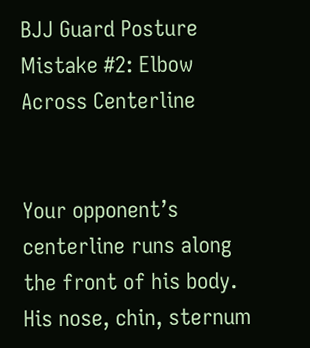BJJ Guard Posture Mistake #2: Elbow Across Centerline


Your opponent’s centerline runs along the front of his body. His nose, chin, sternum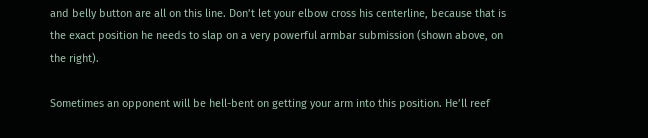and belly button are all on this line. Don’t let your elbow cross his centerline, because that is the exact position he needs to slap on a very powerful armbar submission (shown above, on the right).

Sometimes an opponent will be hell-bent on getting your arm into this position. He’ll reef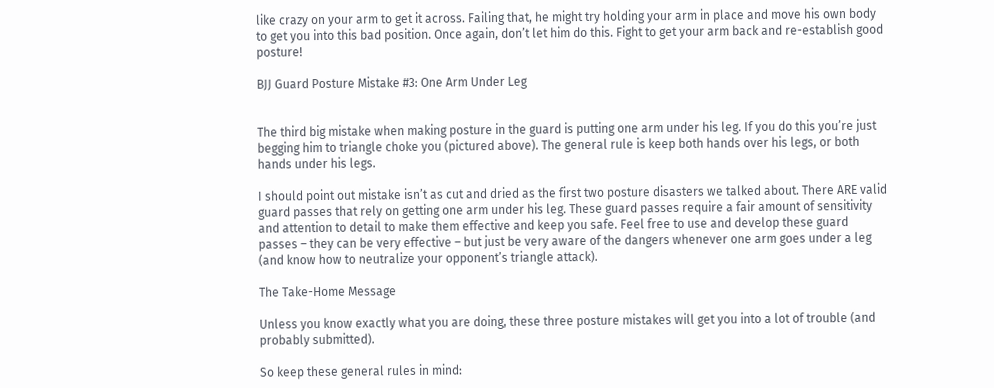like crazy on your arm to get it across. Failing that, he might try holding your arm in place and move his own body to get you into this bad position. Once again, don’t let him do this. Fight to get your arm back and re-establish good posture!

BJJ Guard Posture Mistake #3: One Arm Under Leg


The third big mistake when making posture in the guard is putting one arm under his leg. If you do this you’re just begging him to triangle choke you (pictured above). The general rule is keep both hands over his legs, or both hands under his legs.

I should point out mistake isn’t as cut and dried as the first two posture disasters we talked about. There ARE valid guard passes that rely on getting one arm under his leg. These guard passes require a fair amount of sensitivity and attention to detail to make them effective and keep you safe. Feel free to use and develop these guard passes – they can be very effective – but just be very aware of the dangers whenever one arm goes under a leg (and know how to neutralize your opponent’s triangle attack).

The Take-Home Message

Unless you know exactly what you are doing, these three posture mistakes will get you into a lot of trouble (and probably submitted).

So keep these general rules in mind: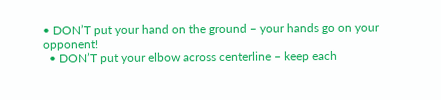• DON’T put your hand on the ground – your hands go on your opponent!
  • DON’T put your elbow across centerline – keep each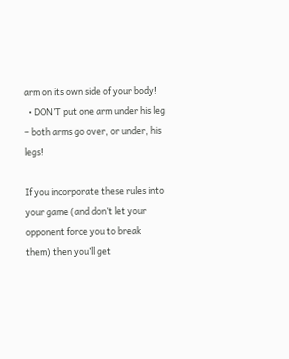arm on its own side of your body!
  • DON’T put one arm under his leg – both arms go over, or under, his legs!

If you incorporate these rules into your game (and don’t let your opponent force you to break them) then you’ll get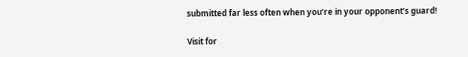submitted far less often when you’re in your opponent’s guard!

Visit for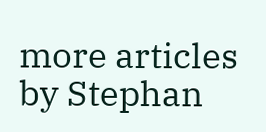more articles by Stephan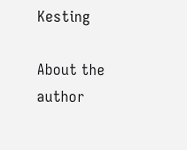Kesting

About the author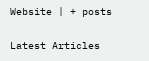Website | + posts

Latest Articles